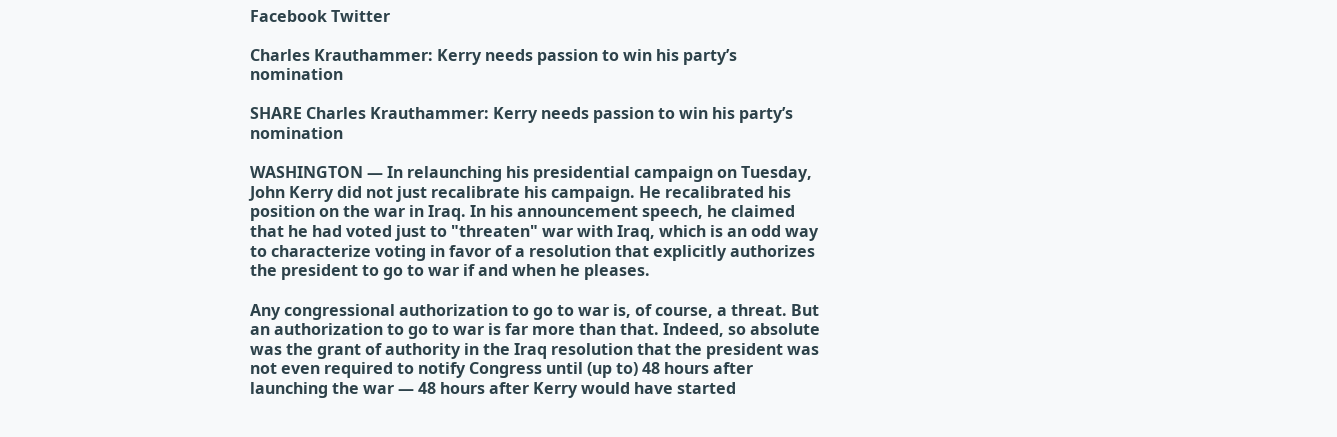Facebook Twitter

Charles Krauthammer: Kerry needs passion to win his party’s nomination

SHARE Charles Krauthammer: Kerry needs passion to win his party’s nomination

WASHINGTON — In relaunching his presidential campaign on Tuesday, John Kerry did not just recalibrate his campaign. He recalibrated his position on the war in Iraq. In his announcement speech, he claimed that he had voted just to "threaten" war with Iraq, which is an odd way to characterize voting in favor of a resolution that explicitly authorizes the president to go to war if and when he pleases.

Any congressional authorization to go to war is, of course, a threat. But an authorization to go to war is far more than that. Indeed, so absolute was the grant of authority in the Iraq resolution that the president was not even required to notify Congress until (up to) 48 hours after launching the war — 48 hours after Kerry would have started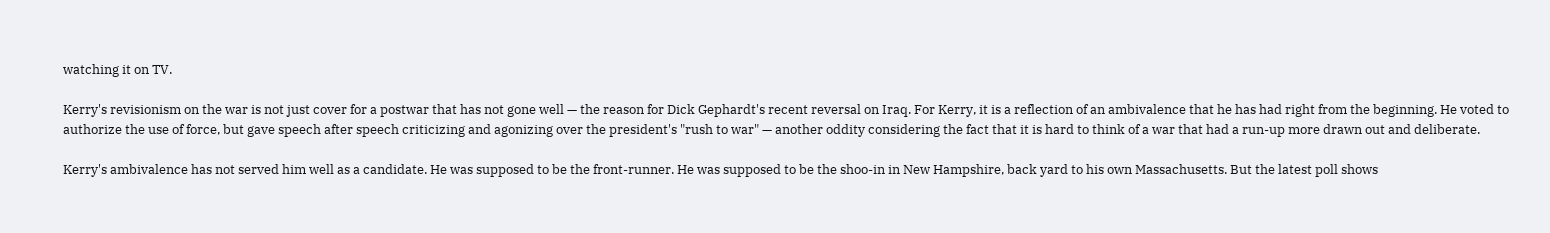watching it on TV.

Kerry's revisionism on the war is not just cover for a postwar that has not gone well — the reason for Dick Gephardt's recent reversal on Iraq. For Kerry, it is a reflection of an ambivalence that he has had right from the beginning. He voted to authorize the use of force, but gave speech after speech criticizing and agonizing over the president's "rush to war" — another oddity considering the fact that it is hard to think of a war that had a run-up more drawn out and deliberate.

Kerry's ambivalence has not served him well as a candidate. He was supposed to be the front-runner. He was supposed to be the shoo-in in New Hampshire, back yard to his own Massachusetts. But the latest poll shows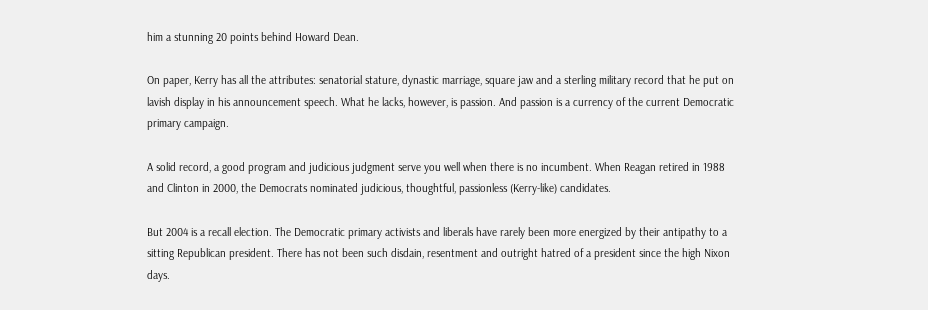him a stunning 20 points behind Howard Dean.

On paper, Kerry has all the attributes: senatorial stature, dynastic marriage, square jaw and a sterling military record that he put on lavish display in his announcement speech. What he lacks, however, is passion. And passion is a currency of the current Democratic primary campaign.

A solid record, a good program and judicious judgment serve you well when there is no incumbent. When Reagan retired in 1988 and Clinton in 2000, the Democrats nominated judicious, thoughtful, passionless (Kerry-like) candidates.

But 2004 is a recall election. The Democratic primary activists and liberals have rarely been more energized by their antipathy to a sitting Republican president. There has not been such disdain, resentment and outright hatred of a president since the high Nixon days.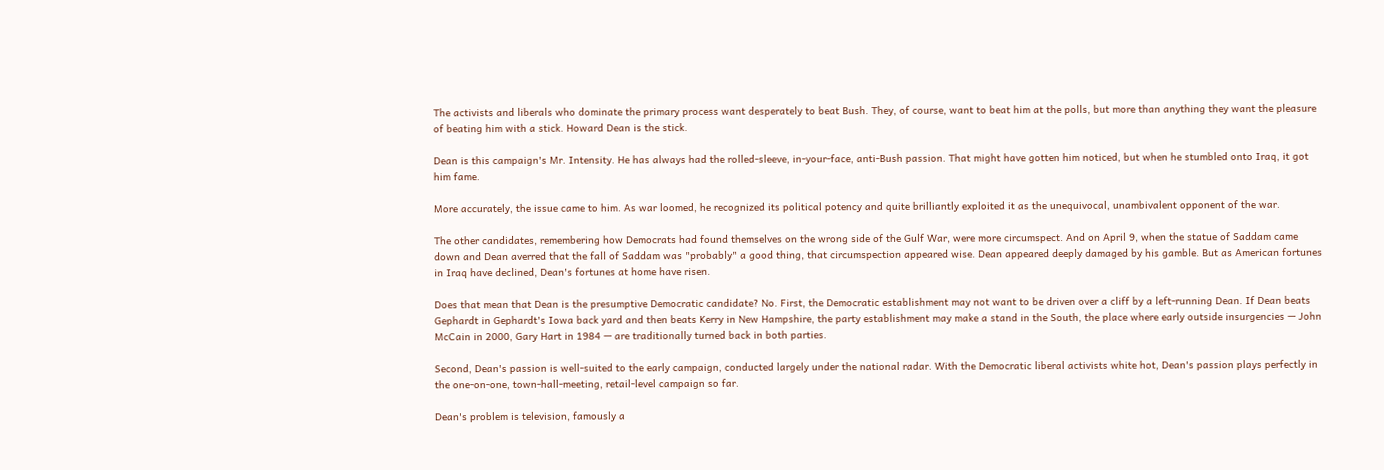The activists and liberals who dominate the primary process want desperately to beat Bush. They, of course, want to beat him at the polls, but more than anything they want the pleasure of beating him with a stick. Howard Dean is the stick.

Dean is this campaign's Mr. Intensity. He has always had the rolled-sleeve, in-your-face, anti-Bush passion. That might have gotten him noticed, but when he stumbled onto Iraq, it got him fame.

More accurately, the issue came to him. As war loomed, he recognized its political potency and quite brilliantly exploited it as the unequivocal, unambivalent opponent of the war.

The other candidates, remembering how Democrats had found themselves on the wrong side of the Gulf War, were more circumspect. And on April 9, when the statue of Saddam came down and Dean averred that the fall of Saddam was "probably" a good thing, that circumspection appeared wise. Dean appeared deeply damaged by his gamble. But as American fortunes in Iraq have declined, Dean's fortunes at home have risen.

Does that mean that Dean is the presumptive Democratic candidate? No. First, the Democratic establishment may not want to be driven over a cliff by a left-running Dean. If Dean beats Gephardt in Gephardt's Iowa back yard and then beats Kerry in New Hampshire, the party establishment may make a stand in the South, the place where early outside insurgencies — John McCain in 2000, Gary Hart in 1984 — are traditionally turned back in both parties.

Second, Dean's passion is well-suited to the early campaign, conducted largely under the national radar. With the Democratic liberal activists white hot, Dean's passion plays perfectly in the one-on-one, town-hall-meeting, retail-level campaign so far.

Dean's problem is television, famously a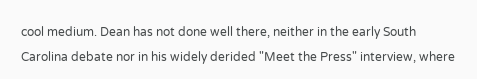cool medium. Dean has not done well there, neither in the early South Carolina debate nor in his widely derided "Meet the Press" interview, where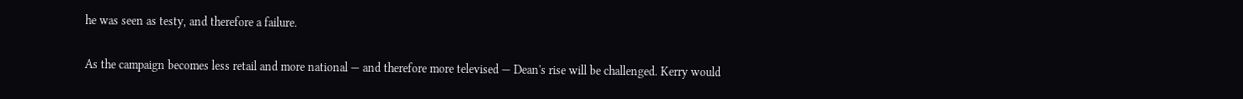he was seen as testy, and therefore a failure.

As the campaign becomes less retail and more national — and therefore more televised — Dean's rise will be challenged. Kerry would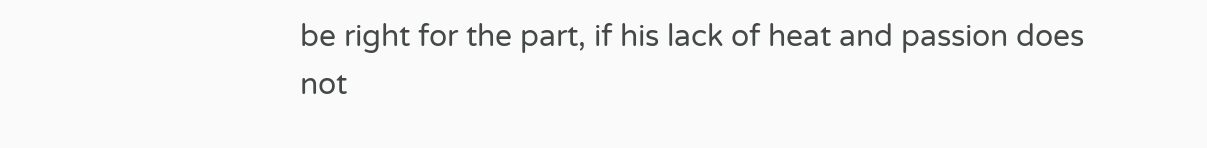be right for the part, if his lack of heat and passion does not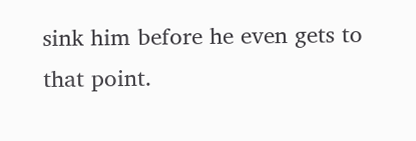sink him before he even gets to that point.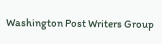Washington Post Writers Group